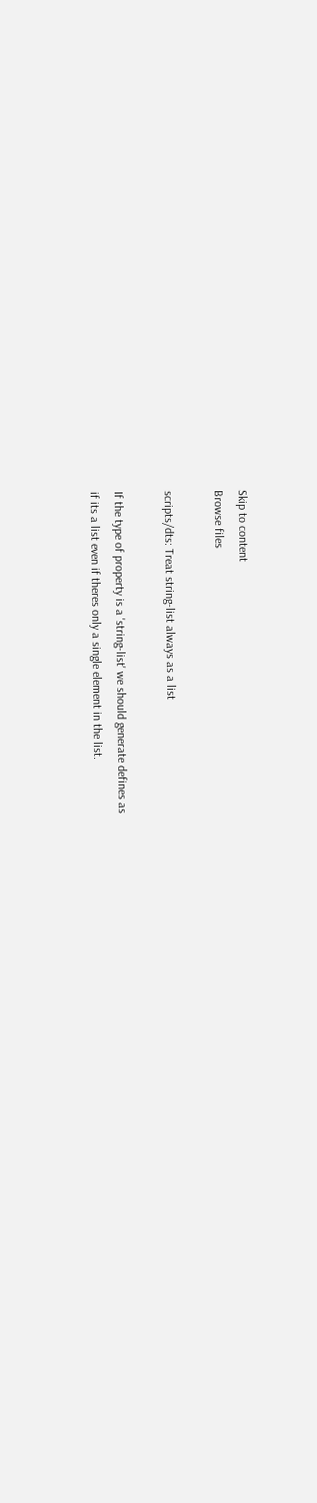Skip to content
Browse files

scripts/dts: Treat string-list always as a list

If the type of property is a 'string-list' we should generate defines as
if its a list even if theres only a single element in the list.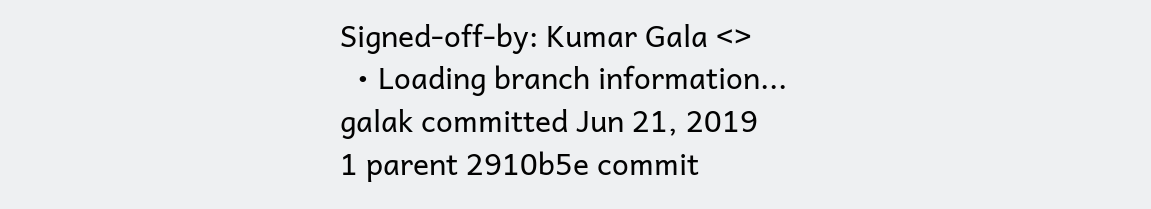Signed-off-by: Kumar Gala <>
  • Loading branch information...
galak committed Jun 21, 2019
1 parent 2910b5e commit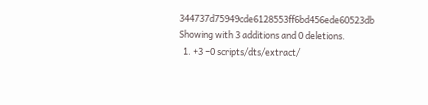344737d75949cde6128553ff6bd456ede60523db
Showing with 3 additions and 0 deletions.
  1. +3 −0 scripts/dts/extract/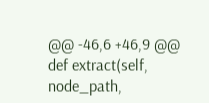@@ -46,6 +46,9 @@ def extract(self, node_path,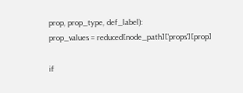prop, prop_type, def_label):
prop_values = reduced[node_path]['props'][prop]

if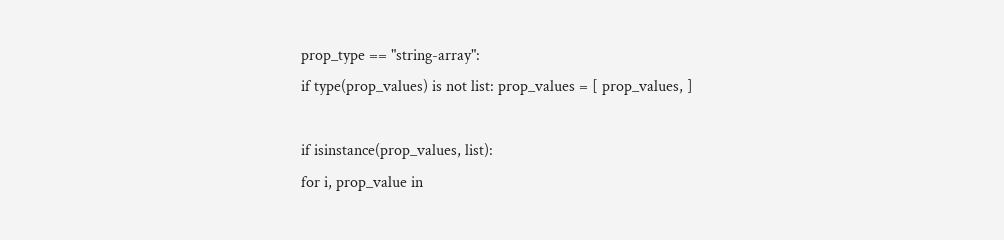prop_type == "string-array":
if type(prop_values) is not list: prop_values = [ prop_values, ]

if isinstance(prop_values, list):
for i, prop_value in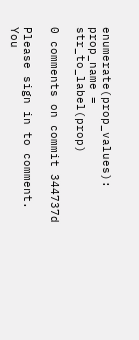enumerate(prop_values):
prop_name = str_to_label(prop)

0 comments on commit 344737d

Please sign in to comment.
You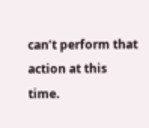can’t perform that action at this time.